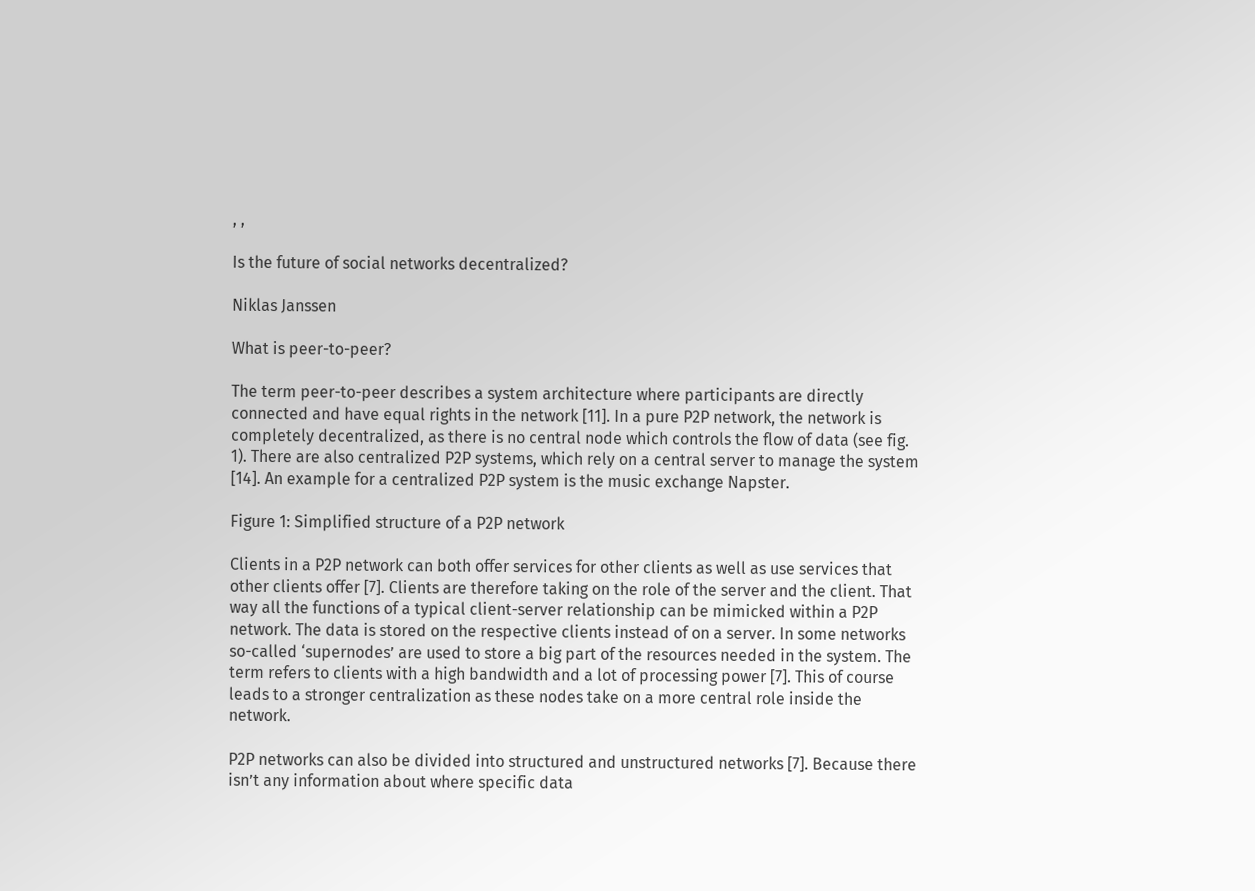, ,

Is the future of social networks decentralized?

Niklas Janssen

What is peer-to-peer?

The term peer-to-peer describes a system architecture where participants are directly connected and have equal rights in the network [11]. In a pure P2P network, the network is completely decentralized, as there is no central node which controls the flow of data (see fig. 1). There are also centralized P2P systems, which rely on a central server to manage the system [14]. An example for a centralized P2P system is the music exchange Napster.

Figure 1: Simplified structure of a P2P network

Clients in a P2P network can both offer services for other clients as well as use services that other clients offer [7]. Clients are therefore taking on the role of the server and the client. That way all the functions of a typical client-server relationship can be mimicked within a P2P network. The data is stored on the respective clients instead of on a server. In some networks so-called ‘supernodes’ are used to store a big part of the resources needed in the system. The term refers to clients with a high bandwidth and a lot of processing power [7]. This of course leads to a stronger centralization as these nodes take on a more central role inside the network.

P2P networks can also be divided into structured and unstructured networks [7]. Because there isn’t any information about where specific data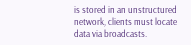is stored in an unstructured network, clients must locate data via broadcasts.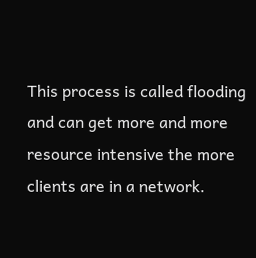This process is called flooding and can get more and more resource intensive the more clients are in a network.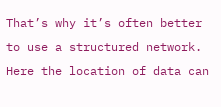That’s why it’s often better to use a structured network. Here the location of data can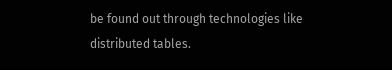be found out through technologies like distributed tables.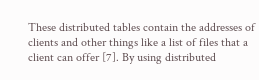These distributed tables contain the addresses of clients and other things like a list of files that a client can offer [7]. By using distributed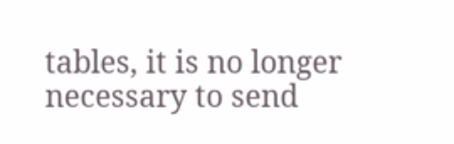tables, it is no longer necessary to send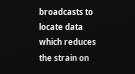broadcasts to locate data which reduces the strain on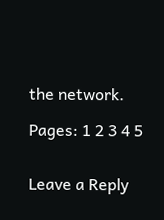the network.

Pages: 1 2 3 4 5


Leave a Reply